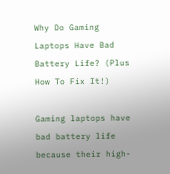Why Do Gaming Laptops Have Bad Battery Life? (Plus How To Fix It!)

Gaming laptops have bad battery life because their high-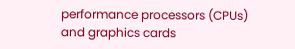performance processors (CPUs) and graphics cards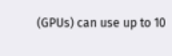(GPUs) can use up to 10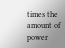times the amount of power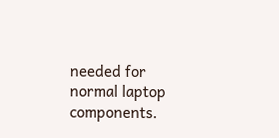needed for normal laptop components.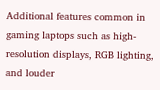Additional features common in gaming laptops such as high-resolution displays, RGB lighting, and louder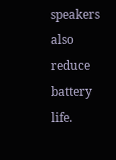speakers also reduce battery life.